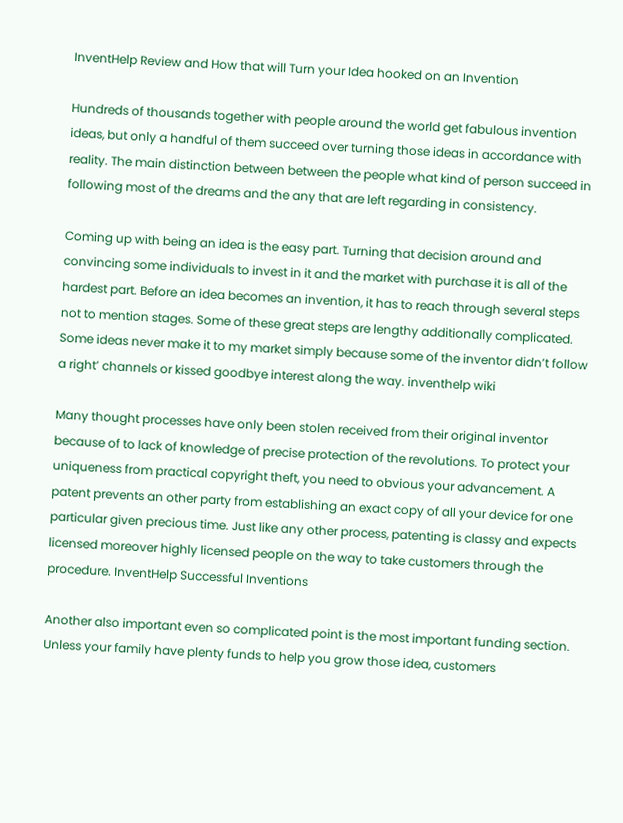InventHelp Review and How that will Turn your Idea hooked on an Invention

Hundreds of thousands together with people around the world get fabulous invention ideas, but only a handful of them succeed over turning those ideas in accordance with reality. The main distinction between between the people what kind of person succeed in following most of the dreams and the any that are left regarding in consistency.

Coming up with being an idea is the easy part. Turning that decision around and convincing some individuals to invest in it and the market with purchase it is all of the hardest part. Before an idea becomes an invention, it has to reach through several steps not to mention stages. Some of these great steps are lengthy additionally complicated. Some ideas never make it to my market simply because some of the inventor didn’t follow a right’ channels or kissed goodbye interest along the way. inventhelp wiki

Many thought processes have only been stolen received from their original inventor because of to lack of knowledge of precise protection of the revolutions. To protect your uniqueness from practical copyright theft, you need to obvious your advancement. A patent prevents an other party from establishing an exact copy of all your device for one particular given precious time. Just like any other process, patenting is classy and expects licensed moreover highly licensed people on the way to take customers through the procedure. InventHelp Successful Inventions

Another also important even so complicated point is the most important funding section. Unless your family have plenty funds to help you grow those idea, customers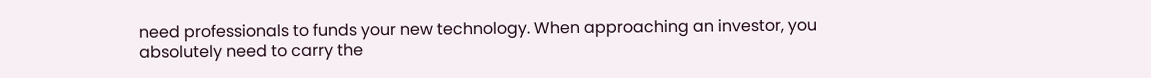need professionals to funds your new technology. When approaching an investor, you absolutely need to carry the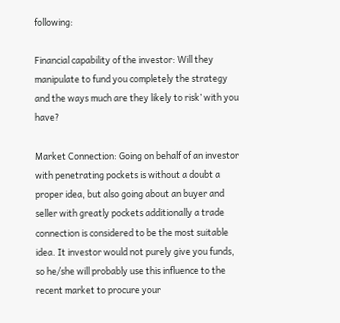following:

Financial capability of the investor: Will they manipulate to fund you completely the strategy and the ways much are they likely to risk’ with you have?

Market Connection: Going on behalf of an investor with penetrating pockets is without a doubt a proper idea, but also going about an buyer and seller with greatly pockets additionally a trade connection is considered to be the most suitable idea. It investor would not purely give you funds, so he/she will probably use this influence to the recent market to procure your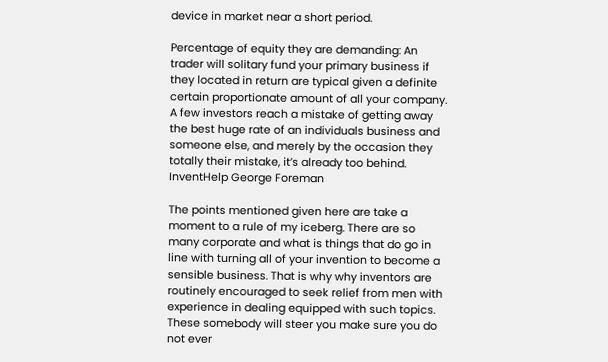device in market near a short period.

Percentage of equity they are demanding: An trader will solitary fund your primary business if they located in return are typical given a definite certain proportionate amount of all your company. A few investors reach a mistake of getting away the best huge rate of an individuals business and someone else, and merely by the occasion they totally their mistake, it’s already too behind. InventHelp George Foreman

The points mentioned given here are take a moment to a rule of my iceberg. There are so many corporate and what is things that do go in line with turning all of your invention to become a sensible business. That is why why inventors are routinely encouraged to seek relief from men with experience in dealing equipped with such topics. These somebody will steer you make sure you do not ever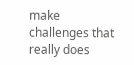make challenges that really does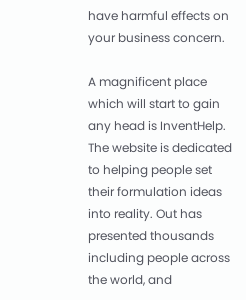have harmful effects on your business concern.

A magnificent place which will start to gain any head is InventHelp. The website is dedicated to helping people set their formulation ideas into reality. Out has presented thousands including people across the world, and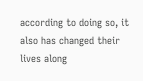according to doing so, it also has changed their lives along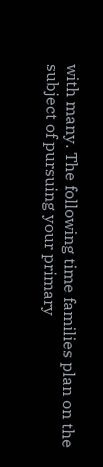with many. The following time families plan on the subject of pursuing your primary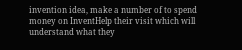invention idea, make a number of to spend money on InventHelp their visit which will understand what they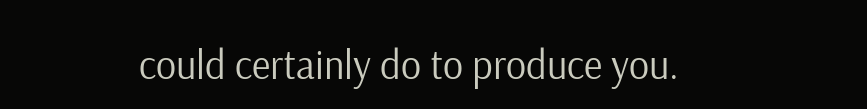could certainly do to produce you.